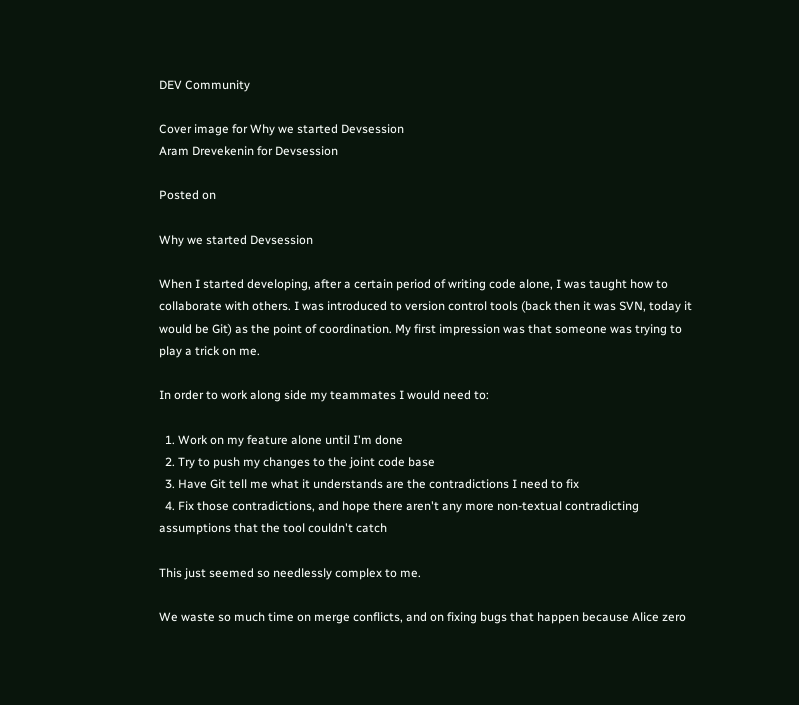DEV Community

Cover image for Why we started Devsession
Aram Drevekenin for Devsession

Posted on

Why we started Devsession

When I started developing, after a certain period of writing code alone, I was taught how to collaborate with others. I was introduced to version control tools (back then it was SVN, today it would be Git) as the point of coordination. My first impression was that someone was trying to play a trick on me.

In order to work along side my teammates I would need to:

  1. Work on my feature alone until I'm done
  2. Try to push my changes to the joint code base
  3. Have Git tell me what it understands are the contradictions I need to fix
  4. Fix those contradictions, and hope there aren't any more non-textual contradicting assumptions that the tool couldn't catch

This just seemed so needlessly complex to me.

We waste so much time on merge conflicts, and on fixing bugs that happen because Alice zero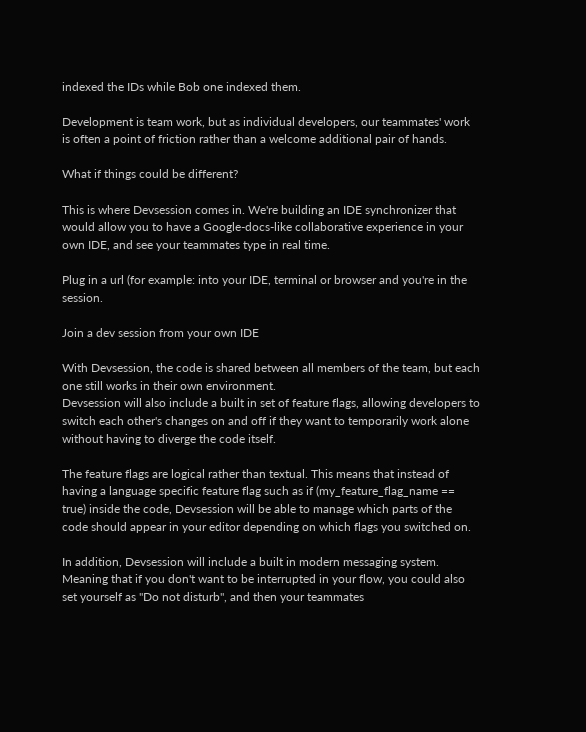indexed the IDs while Bob one indexed them.

Development is team work, but as individual developers, our teammates' work is often a point of friction rather than a welcome additional pair of hands.

What if things could be different?

This is where Devsession comes in. We're building an IDE synchronizer that would allow you to have a Google-docs-like collaborative experience in your own IDE, and see your teammates type in real time.

Plug in a url (for example: into your IDE, terminal or browser and you're in the session.

Join a dev session from your own IDE

With Devsession, the code is shared between all members of the team, but each one still works in their own environment.
Devsession will also include a built in set of feature flags, allowing developers to switch each other's changes on and off if they want to temporarily work alone without having to diverge the code itself.

The feature flags are logical rather than textual. This means that instead of having a language specific feature flag such as if (my_feature_flag_name == true) inside the code, Devsession will be able to manage which parts of the code should appear in your editor depending on which flags you switched on.

In addition, Devsession will include a built in modern messaging system. Meaning that if you don't want to be interrupted in your flow, you could also set yourself as "Do not disturb", and then your teammates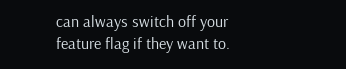can always switch off your feature flag if they want to.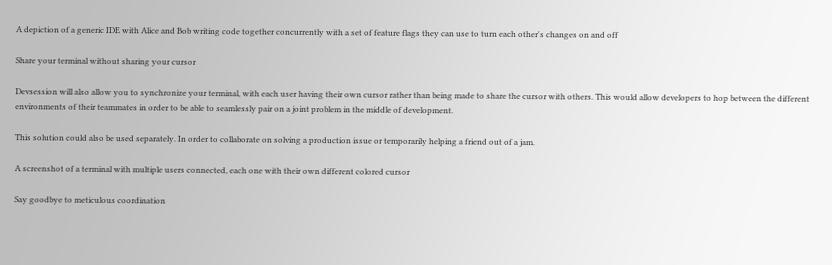A depiction of a generic IDE with Alice and Bob writing code together concurrently with a set of feature flags they can use to turn each other's changes on and off

Share your terminal without sharing your cursor

Devsession will also allow you to synchronize your terminal, with each user having their own cursor rather than being made to share the cursor with others. This would allow developers to hop between the different environments of their teammates in order to be able to seamlessly pair on a joint problem in the middle of development.

This solution could also be used separately. In order to collaborate on solving a production issue or temporarily helping a friend out of a jam.

A screenshot of a terminal with multiple users connected, each one with their own different colored cursor

Say goodbye to meticulous coordination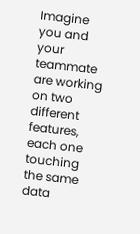Imagine you and your teammate are working on two different features, each one touching the same data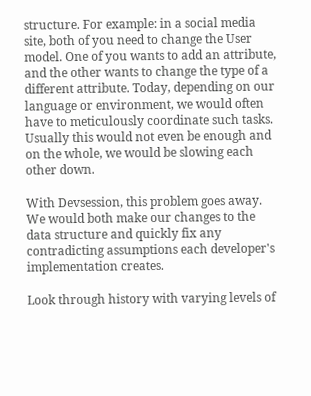structure. For example: in a social media site, both of you need to change the User model. One of you wants to add an attribute, and the other wants to change the type of a different attribute. Today, depending on our language or environment, we would often have to meticulously coordinate such tasks. Usually this would not even be enough and on the whole, we would be slowing each other down.

With Devsession, this problem goes away. We would both make our changes to the data structure and quickly fix any contradicting assumptions each developer's implementation creates.

Look through history with varying levels of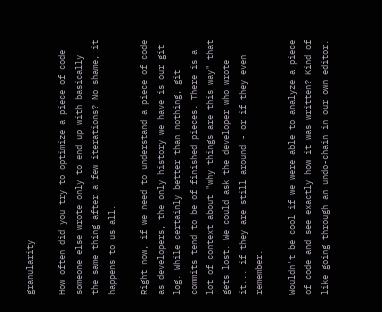granularity

How often did you try to optimize a piece of code someone else wrote only to end up with basically the same thing after a few iterations? No shame, it happens to us all.

Right now, if we need to understand a piece of code as developers, the only history we have is our git log. While certainly better than nothing, git commits tend to be of finished pieces. There is a lot of context about "why things are this way" that gets lost. We could ask the developer who wrote it... if they are still around - or if they even remember.

Wouldn't be cool if we were able to analyze a piece of code and see exactly how it was written? Kind of like going through an undo-chain in our own editor.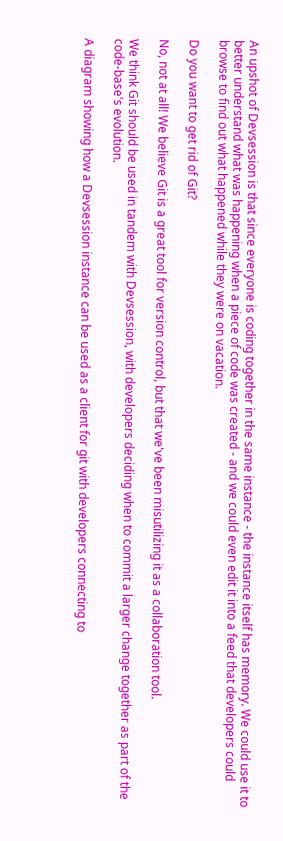An upshot of Devsession is that since everyone is coding together in the same instance - the instance itself has memory. We could use it to better understand what was happening when a piece of code was created - and we could even edit it into a feed that developers could browse to find out what happened while they were on vacation.

Do you want to get rid of Git?

No, not at all! We believe Git is a great tool for version control, but that we've been misutilizing it as a collaboration tool.

We think Git should be used in tandem with Devsession, with developers deciding when to commit a larger change together as part of the code-base's evolution.

A diagram showing how a Devsession instance can be used as a client for git with developers connecting to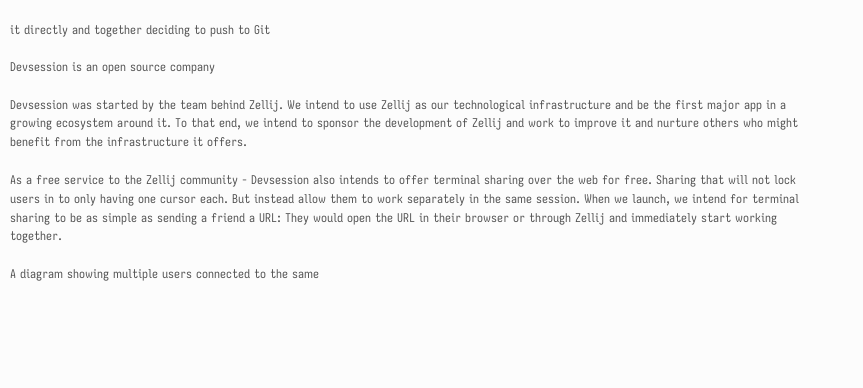it directly and together deciding to push to Git

Devsession is an open source company

Devsession was started by the team behind Zellij. We intend to use Zellij as our technological infrastructure and be the first major app in a growing ecosystem around it. To that end, we intend to sponsor the development of Zellij and work to improve it and nurture others who might benefit from the infrastructure it offers.

As a free service to the Zellij community - Devsession also intends to offer terminal sharing over the web for free. Sharing that will not lock users in to only having one cursor each. But instead allow them to work separately in the same session. When we launch, we intend for terminal sharing to be as simple as sending a friend a URL: They would open the URL in their browser or through Zellij and immediately start working together.

A diagram showing multiple users connected to the same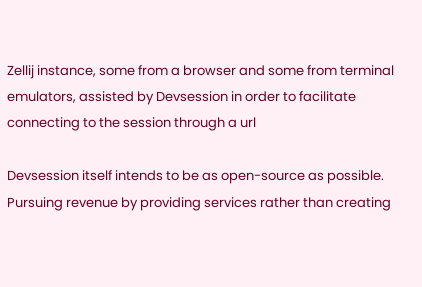Zellij instance, some from a browser and some from terminal emulators, assisted by Devsession in order to facilitate connecting to the session through a url

Devsession itself intends to be as open-source as possible. Pursuing revenue by providing services rather than creating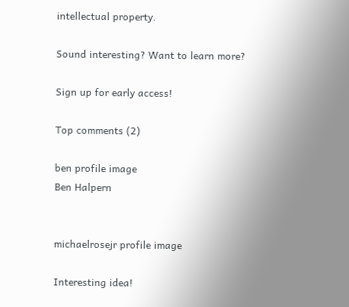intellectual property.

Sound interesting? Want to learn more?

Sign up for early access!

Top comments (2)

ben profile image
Ben Halpern


michaelrosejr profile image

Interesting idea!